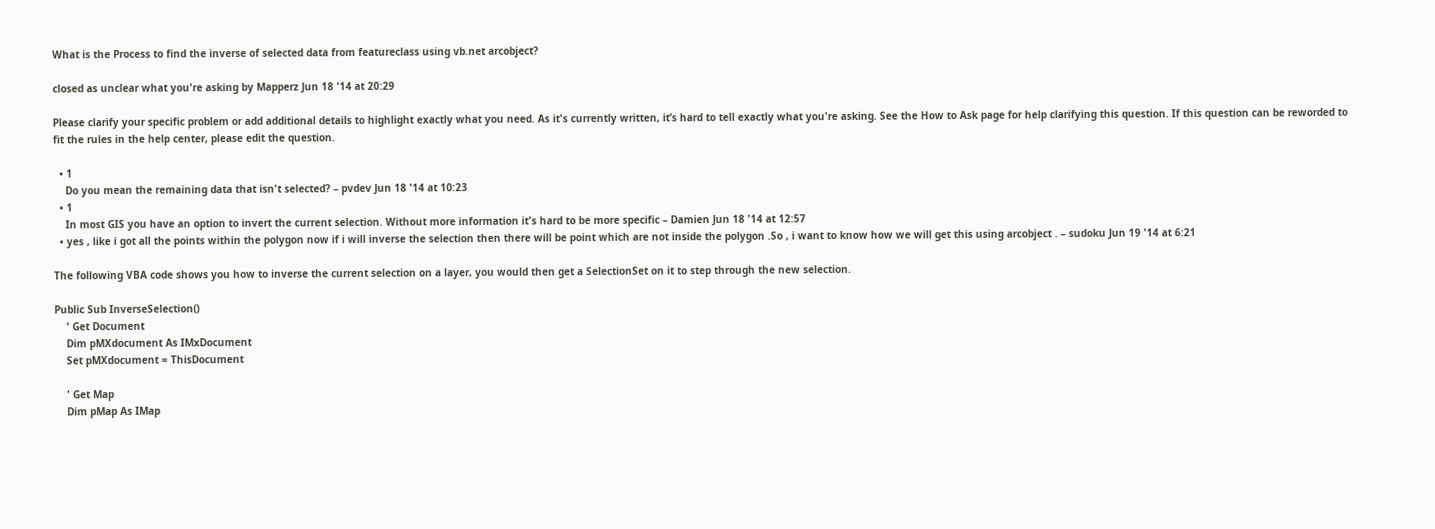What is the Process to find the inverse of selected data from featureclass using vb.net arcobject?

closed as unclear what you're asking by Mapperz Jun 18 '14 at 20:29

Please clarify your specific problem or add additional details to highlight exactly what you need. As it's currently written, it’s hard to tell exactly what you're asking. See the How to Ask page for help clarifying this question. If this question can be reworded to fit the rules in the help center, please edit the question.

  • 1
    Do you mean the remaining data that isn't selected? – pvdev Jun 18 '14 at 10:23
  • 1
    In most GIS you have an option to invert the current selection. Without more information it's hard to be more specific – Damien Jun 18 '14 at 12:57
  • yes , like i got all the points within the polygon now if i will inverse the selection then there will be point which are not inside the polygon .So , i want to know how we will get this using arcobject . – sudoku Jun 19 '14 at 6:21

The following VBA code shows you how to inverse the current selection on a layer, you would then get a SelectionSet on it to step through the new selection.

Public Sub InverseSelection()
    ' Get Document
    Dim pMXdocument As IMxDocument
    Set pMXdocument = ThisDocument

    ' Get Map
    Dim pMap As IMap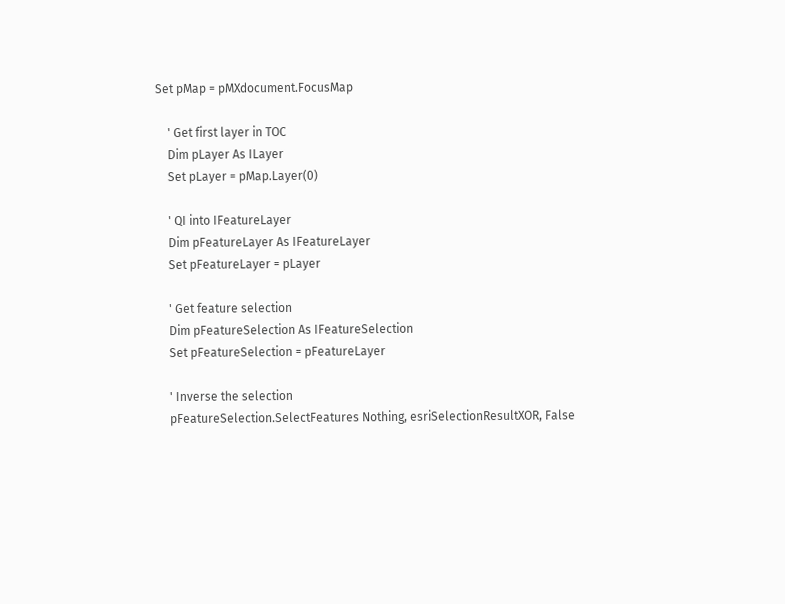Set pMap = pMXdocument.FocusMap

    ' Get first layer in TOC
    Dim pLayer As ILayer
    Set pLayer = pMap.Layer(0)

    ' QI into IFeatureLayer
    Dim pFeatureLayer As IFeatureLayer
    Set pFeatureLayer = pLayer

    ' Get feature selection
    Dim pFeatureSelection As IFeatureSelection
    Set pFeatureSelection = pFeatureLayer

    ' Inverse the selection
    pFeatureSelection.SelectFeatures Nothing, esriSelectionResultXOR, False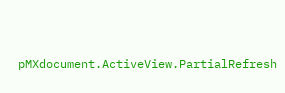pMXdocument.ActiveView.PartialRefresh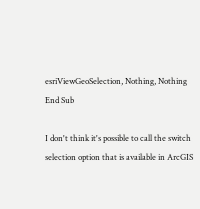esriViewGeoSelection, Nothing, Nothing
End Sub

I don't think it's possible to call the switch selection option that is available in ArcGIS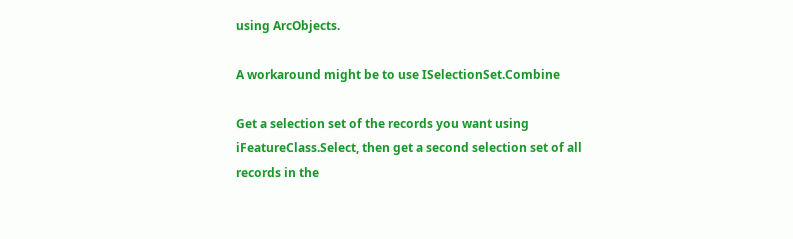using ArcObjects.

A workaround might be to use ISelectionSet.Combine

Get a selection set of the records you want using iFeatureClass.Select, then get a second selection set of all records in the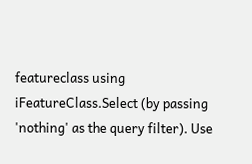featureclass using iFeatureClass.Select (by passing 'nothing' as the query filter). Use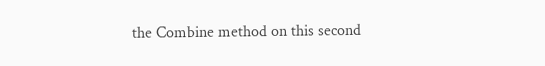the Combine method on this second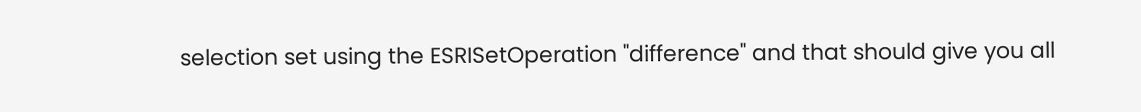selection set using the ESRISetOperation "difference" and that should give you all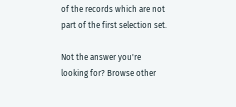of the records which are not part of the first selection set.

Not the answer you're looking for? Browse other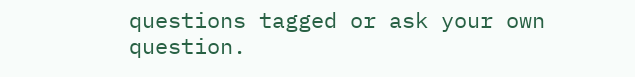questions tagged or ask your own question.